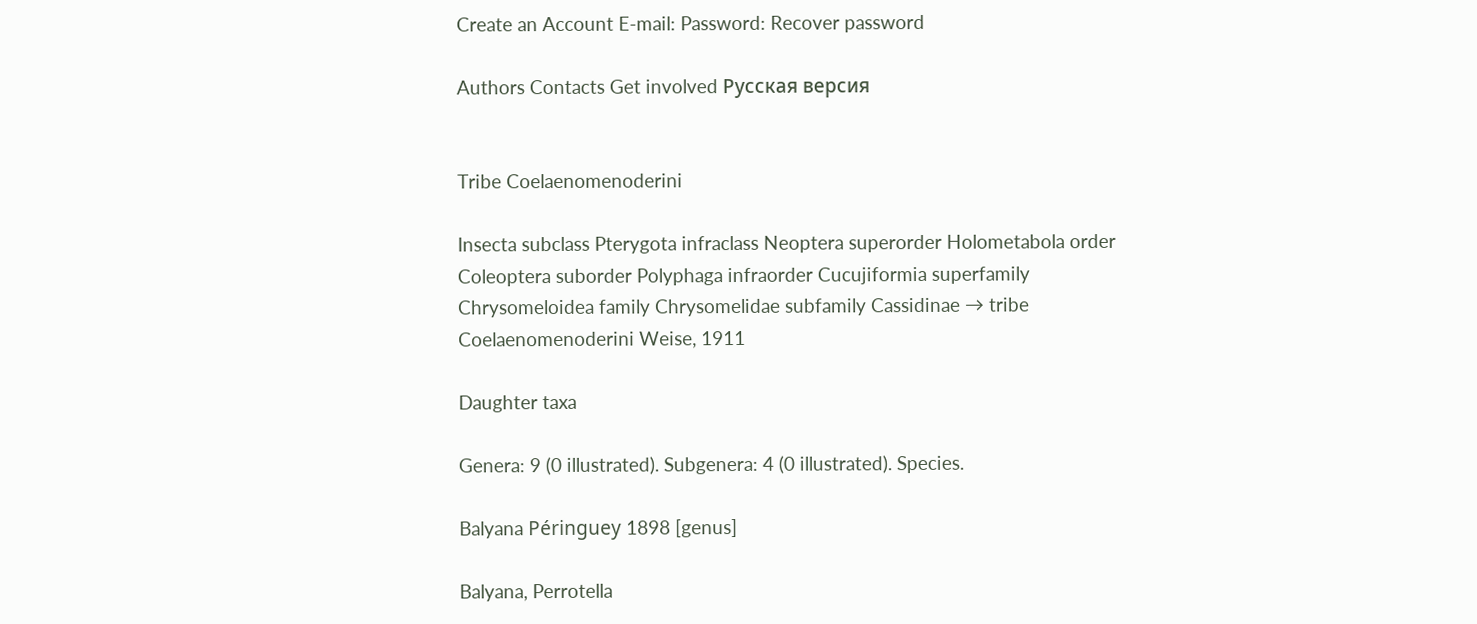Create an Account E-mail: Password: Recover password

Authors Contacts Get involved Русская версия


Tribe Coelaenomenoderini

Insecta subclass Pterygota infraclass Neoptera superorder Holometabola order Coleoptera suborder Polyphaga infraorder Cucujiformia superfamily Chrysomeloidea family Chrysomelidae subfamily Cassidinae → tribe Coelaenomenoderini Weise, 1911

Daughter taxa

Genera: 9 (0 illustrated). Subgenera: 4 (0 illustrated). Species.

Balyana Péringuey 1898 [genus]

Balyana, Perrotella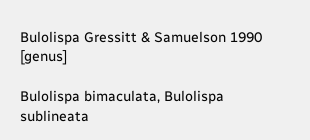Bulolispa Gressitt & Samuelson 1990 [genus]

Bulolispa bimaculata, Bulolispa sublineata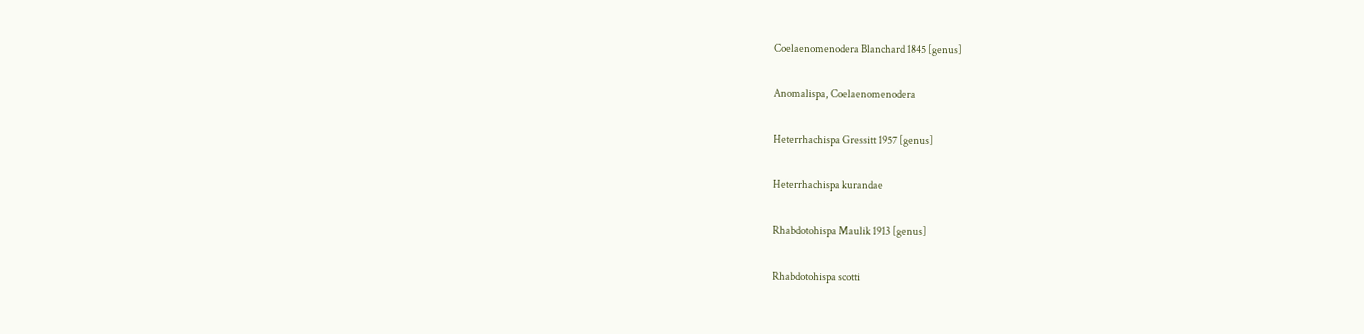Coelaenomenodera Blanchard 1845 [genus]

Anomalispa, Coelaenomenodera

Heterrhachispa Gressitt 1957 [genus]

Heterrhachispa kurandae

Rhabdotohispa Maulik 1913 [genus]

Rhabdotohispa scotti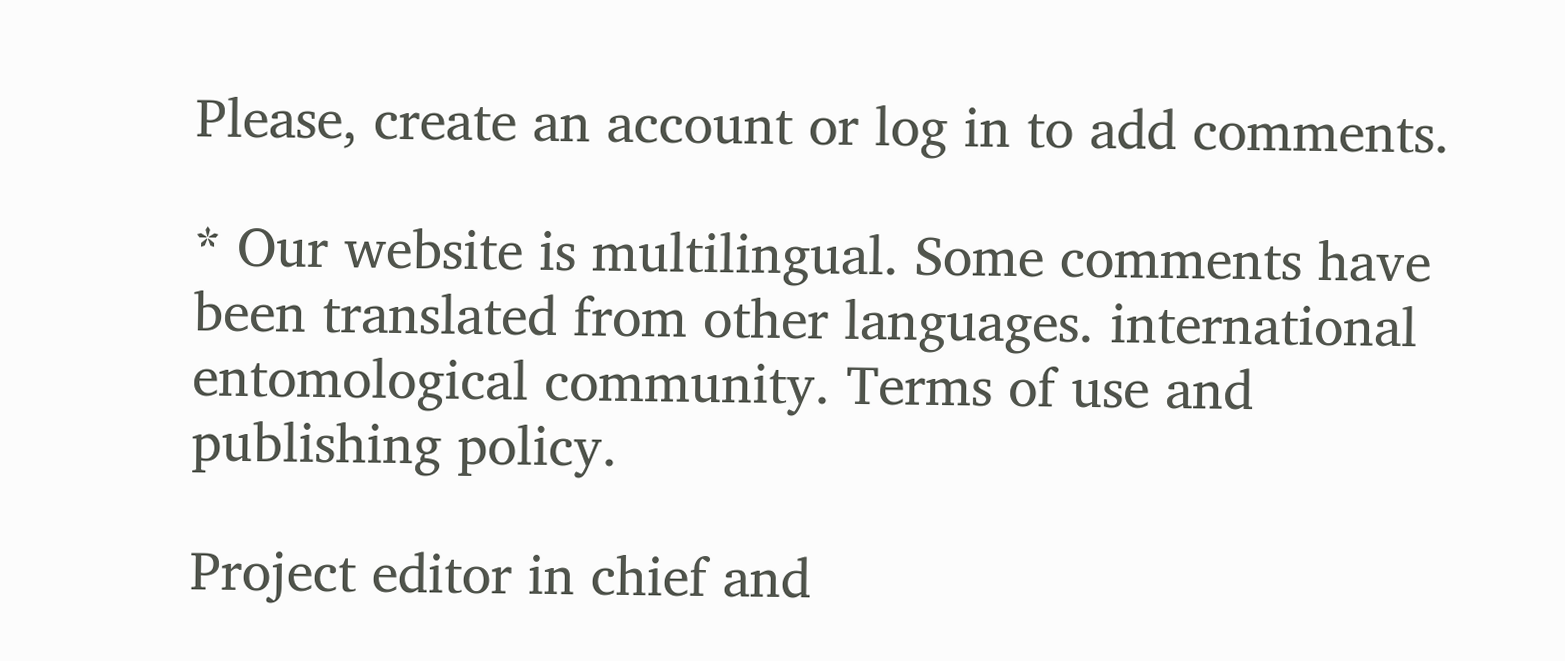Please, create an account or log in to add comments.

* Our website is multilingual. Some comments have been translated from other languages. international entomological community. Terms of use and publishing policy.

Project editor in chief and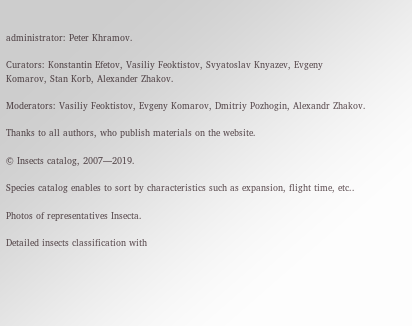administrator: Peter Khramov.

Curators: Konstantin Efetov, Vasiliy Feoktistov, Svyatoslav Knyazev, Evgeny Komarov, Stan Korb, Alexander Zhakov.

Moderators: Vasiliy Feoktistov, Evgeny Komarov, Dmitriy Pozhogin, Alexandr Zhakov.

Thanks to all authors, who publish materials on the website.

© Insects catalog, 2007—2019.

Species catalog enables to sort by characteristics such as expansion, flight time, etc..

Photos of representatives Insecta.

Detailed insects classification with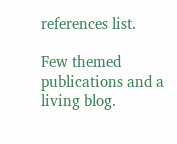references list.

Few themed publications and a living blog.